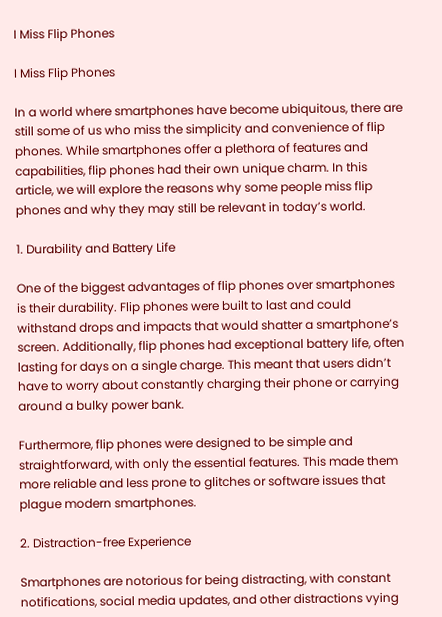I Miss Flip Phones

I Miss Flip Phones

In a world where smartphones have become ubiquitous, there are still some of us who miss the simplicity and convenience of flip phones. While smartphones offer a plethora of features and capabilities, flip phones had their own unique charm. In this article, we will explore the reasons why some people miss flip phones and why they may still be relevant in today’s world.

1. Durability and Battery Life

One of the biggest advantages of flip phones over smartphones is their durability. Flip phones were built to last and could withstand drops and impacts that would shatter a smartphone’s screen. Additionally, flip phones had exceptional battery life, often lasting for days on a single charge. This meant that users didn’t have to worry about constantly charging their phone or carrying around a bulky power bank.

Furthermore, flip phones were designed to be simple and straightforward, with only the essential features. This made them more reliable and less prone to glitches or software issues that plague modern smartphones.

2. Distraction-free Experience

Smartphones are notorious for being distracting, with constant notifications, social media updates, and other distractions vying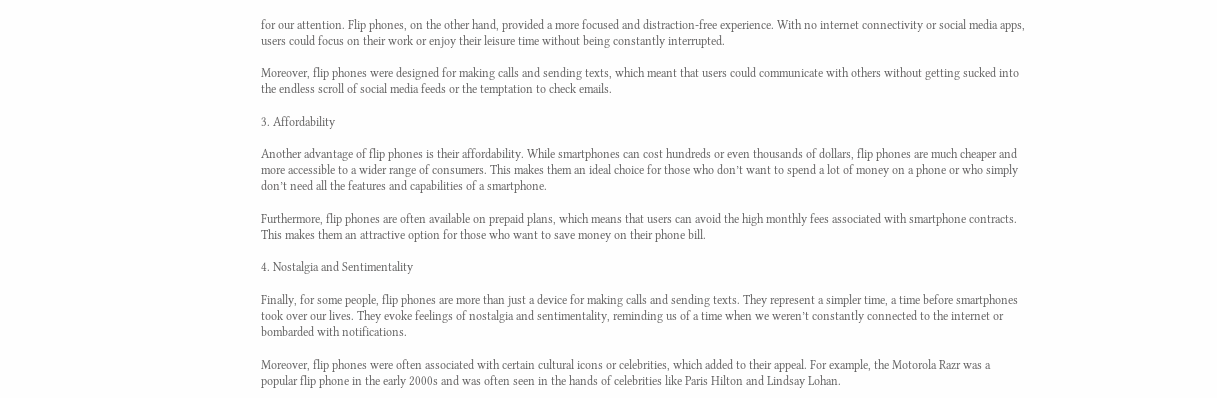for our attention. Flip phones, on the other hand, provided a more focused and distraction-free experience. With no internet connectivity or social media apps, users could focus on their work or enjoy their leisure time without being constantly interrupted.

Moreover, flip phones were designed for making calls and sending texts, which meant that users could communicate with others without getting sucked into the endless scroll of social media feeds or the temptation to check emails.

3. Affordability

Another advantage of flip phones is their affordability. While smartphones can cost hundreds or even thousands of dollars, flip phones are much cheaper and more accessible to a wider range of consumers. This makes them an ideal choice for those who don’t want to spend a lot of money on a phone or who simply don’t need all the features and capabilities of a smartphone.

Furthermore, flip phones are often available on prepaid plans, which means that users can avoid the high monthly fees associated with smartphone contracts. This makes them an attractive option for those who want to save money on their phone bill.

4. Nostalgia and Sentimentality

Finally, for some people, flip phones are more than just a device for making calls and sending texts. They represent a simpler time, a time before smartphones took over our lives. They evoke feelings of nostalgia and sentimentality, reminding us of a time when we weren’t constantly connected to the internet or bombarded with notifications.

Moreover, flip phones were often associated with certain cultural icons or celebrities, which added to their appeal. For example, the Motorola Razr was a popular flip phone in the early 2000s and was often seen in the hands of celebrities like Paris Hilton and Lindsay Lohan.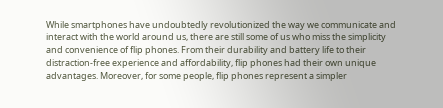While smartphones have undoubtedly revolutionized the way we communicate and interact with the world around us, there are still some of us who miss the simplicity and convenience of flip phones. From their durability and battery life to their distraction-free experience and affordability, flip phones had their own unique advantages. Moreover, for some people, flip phones represent a simpler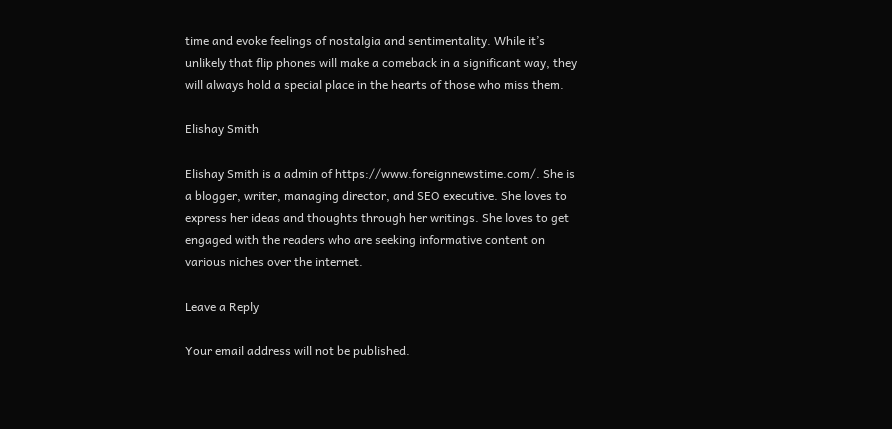time and evoke feelings of nostalgia and sentimentality. While it’s unlikely that flip phones will make a comeback in a significant way, they will always hold a special place in the hearts of those who miss them.

Elishay Smith

Elishay Smith is a admin of https://www.foreignnewstime.com/. She is a blogger, writer, managing director, and SEO executive. She loves to express her ideas and thoughts through her writings. She loves to get engaged with the readers who are seeking informative content on various niches over the internet.

Leave a Reply

Your email address will not be published.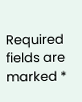Required fields are marked *